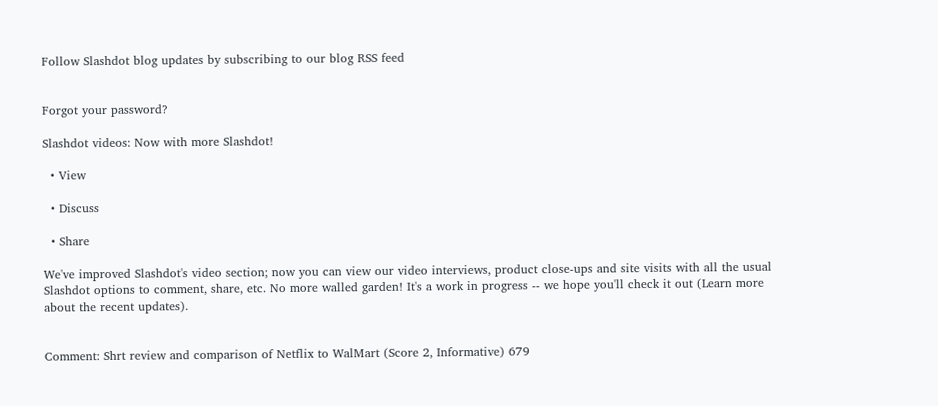Follow Slashdot blog updates by subscribing to our blog RSS feed


Forgot your password?

Slashdot videos: Now with more Slashdot!

  • View

  • Discuss

  • Share

We've improved Slashdot's video section; now you can view our video interviews, product close-ups and site visits with all the usual Slashdot options to comment, share, etc. No more walled garden! It's a work in progress -- we hope you'll check it out (Learn more about the recent updates).


Comment: Shrt review and comparison of Netflix to WalMart (Score 2, Informative) 679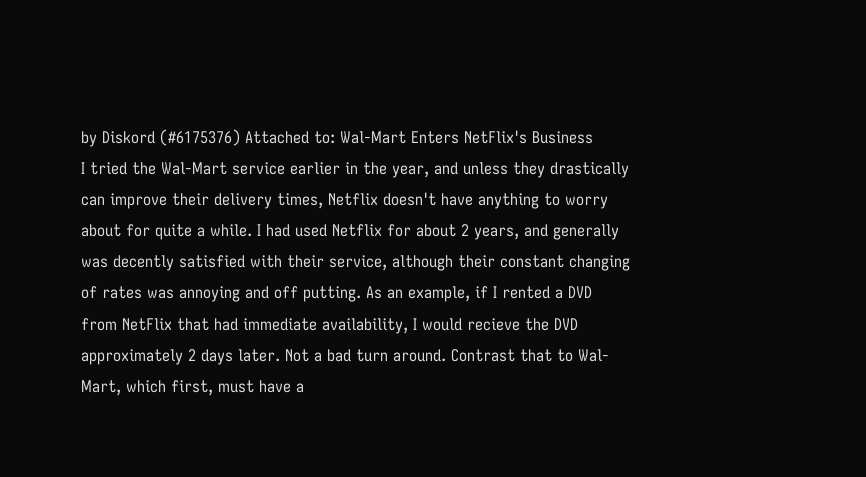by Diskord (#6175376) Attached to: Wal-Mart Enters NetFlix's Business
I tried the Wal-Mart service earlier in the year, and unless they drastically can improve their delivery times, Netflix doesn't have anything to worry about for quite a while. I had used Netflix for about 2 years, and generally was decently satisfied with their service, although their constant changing of rates was annoying and off putting. As an example, if I rented a DVD from NetFlix that had immediate availability, I would recieve the DVD approximately 2 days later. Not a bad turn around. Contrast that to Wal-Mart, which first, must have a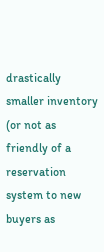drastically smaller inventory (or not as friendly of a reservation system to new buyers as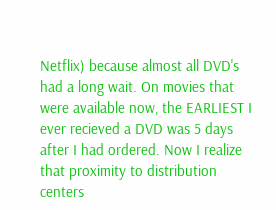Netflix) because almost all DVD's had a long wait. On movies that were available now, the EARLIEST I ever recieved a DVD was 5 days after I had ordered. Now I realize that proximity to distribution centers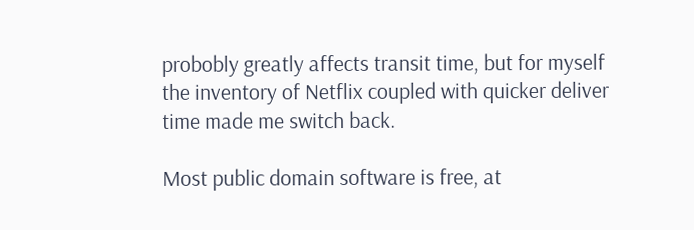probobly greatly affects transit time, but for myself the inventory of Netflix coupled with quicker deliver time made me switch back.

Most public domain software is free, at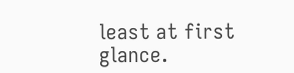least at first glance.